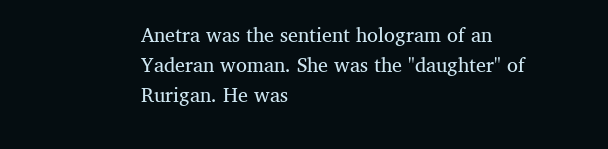Anetra was the sentient hologram of an Yaderan woman. She was the "daughter" of Rurigan. He was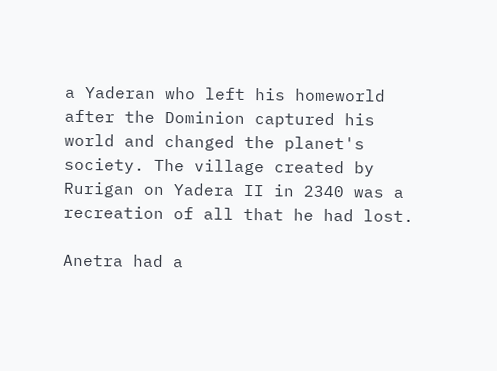a Yaderan who left his homeworld after the Dominion captured his world and changed the planet's society. The village created by Rurigan on Yadera II in 2340 was a recreation of all that he had lost.

Anetra had a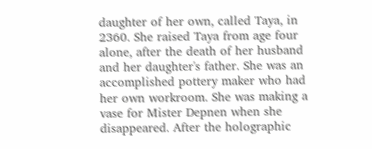daughter of her own, called Taya, in 2360. She raised Taya from age four alone, after the death of her husband and her daughter's father. She was an accomplished pottery maker who had her own workroom. She was making a vase for Mister Depnen when she disappeared. After the holographic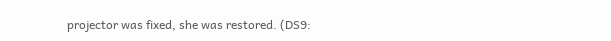projector was fixed, she was restored. (DS9: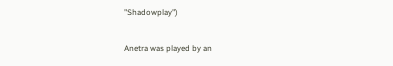"Shadowplay")

Anetra was played by an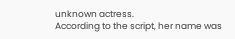unknown actress.
According to the script, her name was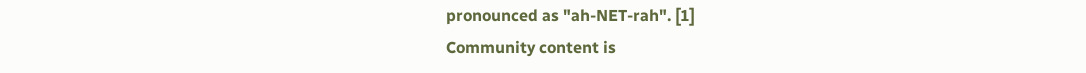pronounced as "ah-NET-rah". [1]
Community content is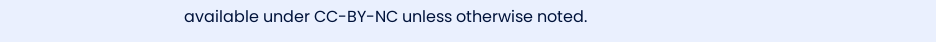available under CC-BY-NC unless otherwise noted.